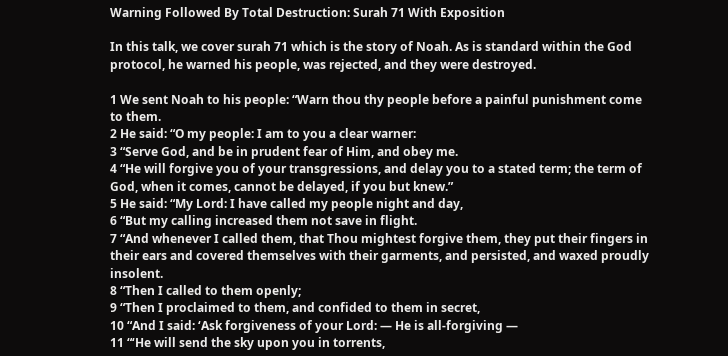Warning Followed By Total Destruction: Surah 71 With Exposition

In this talk, we cover surah 71 which is the story of Noah. As is standard within the God protocol, he warned his people, was rejected, and they were destroyed.

1 We sent Noah to his people: “Warn thou thy people before a painful punishment come to them.
2 He said: “O my people: I am to you a clear warner:
3 “Serve God, and be in prudent fear of Him, and obey me.
4 “He will forgive you of your transgressions, and delay you to a stated term; the term of God, when it comes, cannot be delayed, if you but knew.”
5 He said: “My Lord: I have called my people night and day,
6 “But my calling increased them not save in flight.
7 “And whenever I called them, that Thou mightest forgive them, they put their fingers in their ears and covered themselves with their garments, and persisted, and waxed proudly insolent.
8 “Then I called to them openly;
9 “Then I proclaimed to them, and confided to them in secret,
10 “And I said: ‘Ask forgiveness of your Lord: — He is all-forgiving —
11 “‘He will send the sky upon you in torrents,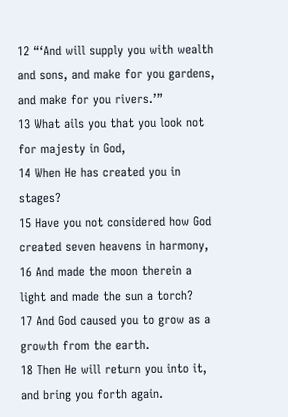12 “‘And will supply you with wealth and sons, and make for you gardens, and make for you rivers.’”
13 What ails you that you look not for majesty in God,
14 When He has created you in stages?
15 Have you not considered how God created seven heavens in harmony,
16 And made the moon therein a light and made the sun a torch?
17 And God caused you to grow as a growth from the earth.
18 Then He will return you into it, and bring you forth again.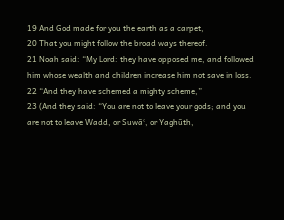19 And God made for you the earth as a carpet,
20 That you might follow the broad ways thereof.
21 Noah said: “My Lord: they have opposed me, and followed him whose wealth and children increase him not save in loss.
22 “And they have schemed a mighty scheme,”
23 (And they said: “You are not to leave your gods; and you are not to leave Wadd, or Suwāʿ, or Yaghūth,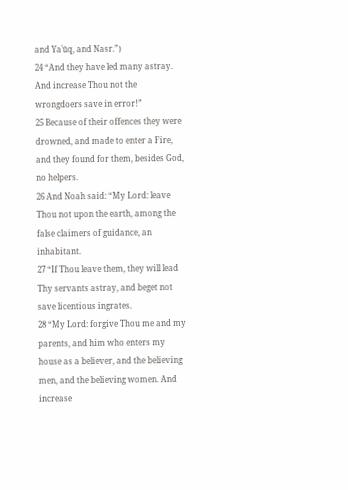and Yaʿūq, and Nasr.”)
24 “And they have led many astray. And increase Thou not the wrongdoers save in error!”
25 Because of their offences they were drowned, and made to enter a Fire, and they found for them, besides God, no helpers.
26 And Noah said: “My Lord: leave Thou not upon the earth, among the false claimers of guidance, an inhabitant.
27 “If Thou leave them, they will lead Thy servants astray, and beget not save licentious ingrates.
28 “My Lord: forgive Thou me and my parents, and him who enters my house as a believer, and the believing men, and the believing women. And increase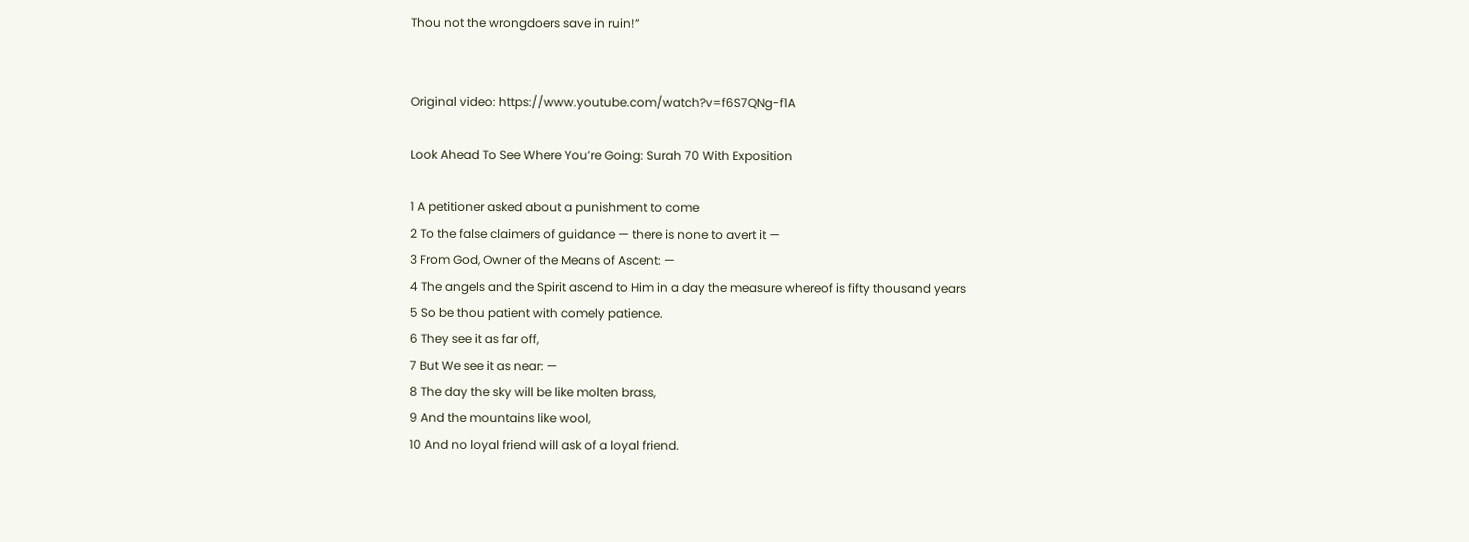Thou not the wrongdoers save in ruin!”


Original video: https://www.youtube.com/watch?v=f6S7QNg-f1A

Look Ahead To See Where You’re Going: Surah 70 With Exposition

1 A petitioner asked about a punishment to come
2 To the false claimers of guidance — there is none to avert it —
3 From God, Owner of the Means of Ascent: —
4 The angels and the Spirit ascend to Him in a day the measure whereof is fifty thousand years
5 So be thou patient with comely patience.
6 They see it as far off,
7 But We see it as near: —
8 The day the sky will be like molten brass,
9 And the mountains like wool,
10 And no loyal friend will ask of a loyal friend.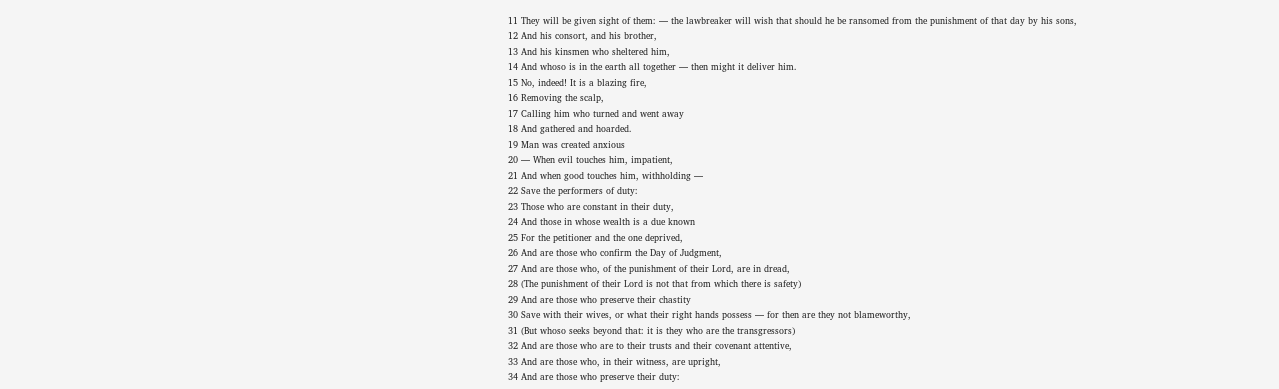11 They will be given sight of them: — the lawbreaker will wish that should he be ransomed from the punishment of that day by his sons,
12 And his consort, and his brother,
13 And his kinsmen who sheltered him,
14 And whoso is in the earth all together — then might it deliver him.
15 No, indeed! It is a blazing fire,
16 Removing the scalp,
17 Calling him who turned and went away
18 And gathered and hoarded.
19 Man was created anxious
20 — When evil touches him, impatient,
21 And when good touches him, withholding —
22 Save the performers of duty:
23 Those who are constant in their duty,
24 And those in whose wealth is a due known
25 For the petitioner and the one deprived,
26 And are those who confirm the Day of Judgment,
27 And are those who, of the punishment of their Lord, are in dread,
28 (The punishment of their Lord is not that from which there is safety)
29 And are those who preserve their chastity
30 Save with their wives, or what their right hands possess — for then are they not blameworthy,
31 (But whoso seeks beyond that: it is they who are the transgressors)
32 And are those who are to their trusts and their covenant attentive,
33 And are those who, in their witness, are upright,
34 And are those who preserve their duty: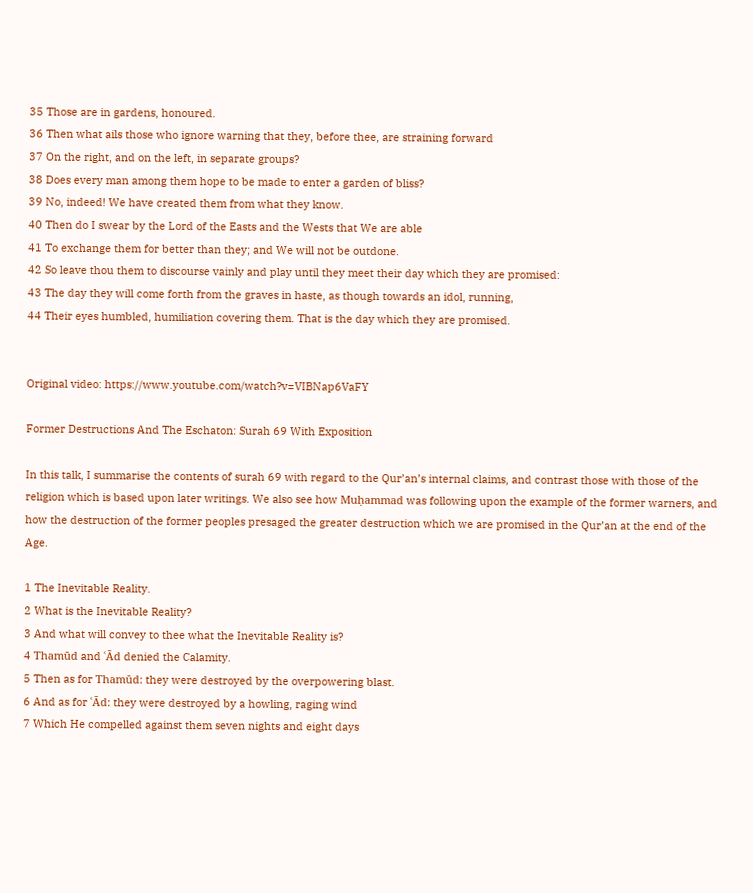35 Those are in gardens, honoured.
36 Then what ails those who ignore warning that they, before thee, are straining forward
37 On the right, and on the left, in separate groups?
38 Does every man among them hope to be made to enter a garden of bliss?
39 No, indeed! We have created them from what they know.
40 Then do I swear by the Lord of the Easts and the Wests that We are able
41 To exchange them for better than they; and We will not be outdone.
42 So leave thou them to discourse vainly and play until they meet their day which they are promised:
43 The day they will come forth from the graves in haste, as though towards an idol, running,
44 Their eyes humbled, humiliation covering them. That is the day which they are promised.


Original video: https://www.youtube.com/watch?v=VIBNap6VaFY

Former Destructions And The Eschaton: Surah 69 With Exposition

In this talk, I summarise the contents of surah 69 with regard to the Qur’an’s internal claims, and contrast those with those of the religion which is based upon later writings. We also see how Muḥammad was following upon the example of the former warners, and how the destruction of the former peoples presaged the greater destruction which we are promised in the Qur’an at the end of the Age.

1 The Inevitable Reality.
2 What is the Inevitable Reality?
3 And what will convey to thee what the Inevitable Reality is?
4 Thamūd and ʿĀd denied the Calamity.
5 Then as for Thamūd: they were destroyed by the overpowering blast.
6 And as for ʿĀd: they were destroyed by a howling, raging wind
7 Which He compelled against them seven nights and eight days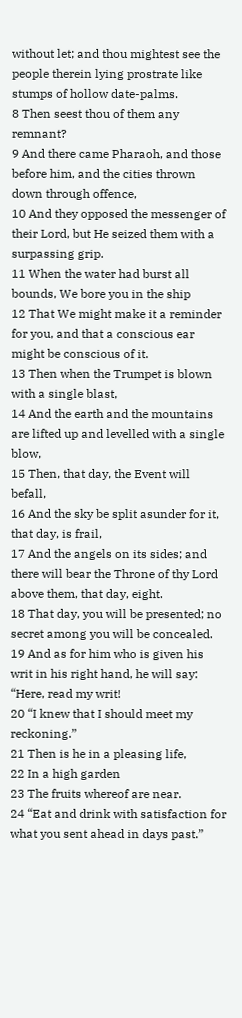without let; and thou mightest see the people therein lying prostrate like stumps of hollow date-palms.
8 Then seest thou of them any remnant?
9 And there came Pharaoh, and those before him, and the cities thrown down through offence,
10 And they opposed the messenger of their Lord, but He seized them with a surpassing grip.
11 When the water had burst all bounds, We bore you in the ship
12 That We might make it a reminder for you, and that a conscious ear might be conscious of it.
13 Then when the Trumpet is blown with a single blast,
14 And the earth and the mountains are lifted up and levelled with a single blow,
15 Then, that day, the Event will befall,
16 And the sky be split asunder for it, that day, is frail,
17 And the angels on its sides; and there will bear the Throne of thy Lord above them, that day, eight.
18 That day, you will be presented; no secret among you will be concealed.
19 And as for him who is given his writ in his right hand, he will say: “Here, read my writ!
20 “I knew that I should meet my reckoning.”
21 Then is he in a pleasing life,
22 In a high garden
23 The fruits whereof are near.
24 “Eat and drink with satisfaction for what you sent ahead in days past.”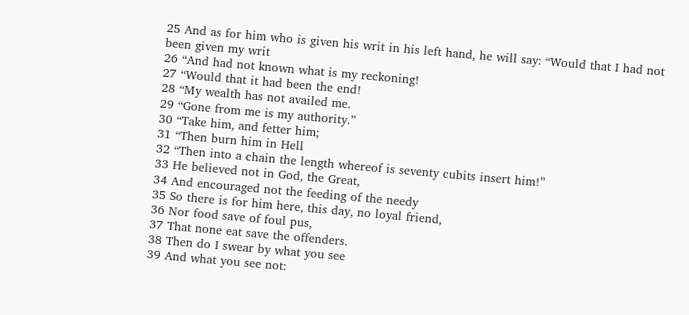25 And as for him who is given his writ in his left hand, he will say: “Would that I had not been given my writ
26 “And had not known what is my reckoning!
27 “Would that it had been the end!
28 “My wealth has not availed me.
29 “Gone from me is my authority.”
30 “Take him, and fetter him;
31 “Then burn him in Hell
32 “Then into a chain the length whereof is seventy cubits insert him!”
33 He believed not in God, the Great,
34 And encouraged not the feeding of the needy
35 So there is for him here, this day, no loyal friend,
36 Nor food save of foul pus,
37 That none eat save the offenders.
38 Then do I swear by what you see
39 And what you see not: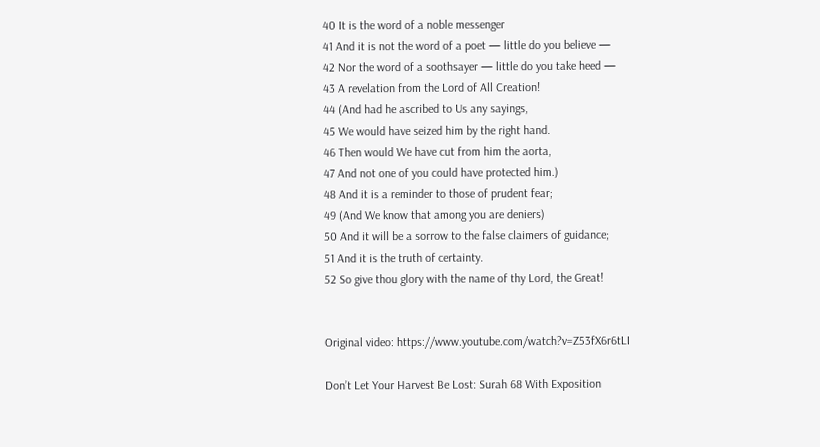40 It is the word of a noble messenger
41 And it is not the word of a poet — little do you believe —
42 Nor the word of a soothsayer — little do you take heed —
43 A revelation from the Lord of All Creation!
44 (And had he ascribed to Us any sayings,
45 We would have seized him by the right hand.
46 Then would We have cut from him the aorta,
47 And not one of you could have protected him.)
48 And it is a reminder to those of prudent fear;
49 (And We know that among you are deniers)
50 And it will be a sorrow to the false claimers of guidance;
51 And it is the truth of certainty.
52 So give thou glory with the name of thy Lord, the Great!


Original video: https://www.youtube.com/watch?v=Z53fX6r6tLI

Don’t Let Your Harvest Be Lost: Surah 68 With Exposition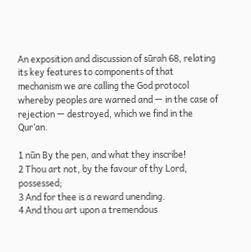An exposition and discussion of sūrah 68, relating its key features to components of that mechanism we are calling the God protocol whereby peoples are warned and — in the case of rejection — destroyed, which we find in the Qur’an.

1 nūn By the pen, and what they inscribe!
2 Thou art not, by the favour of thy Lord, possessed;
3 And for thee is a reward unending.
4 And thou art upon a tremendous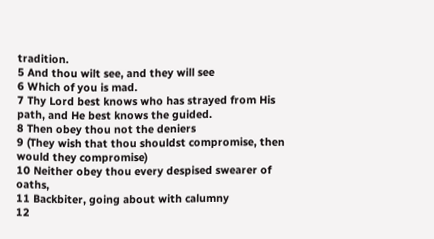tradition.
5 And thou wilt see, and they will see
6 Which of you is mad.
7 Thy Lord best knows who has strayed from His path, and He best knows the guided.
8 Then obey thou not the deniers
9 (They wish that thou shouldst compromise, then would they compromise)
10 Neither obey thou every despised swearer of oaths,
11 Backbiter, going about with calumny
12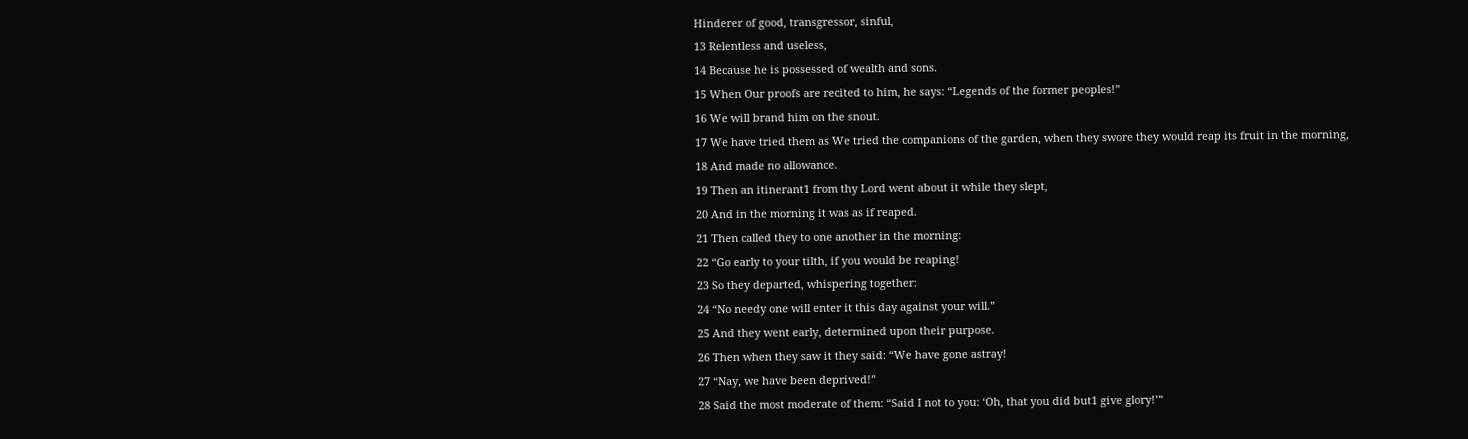Hinderer of good, transgressor, sinful,
13 Relentless and useless,
14 Because he is possessed of wealth and sons.
15 When Our proofs are recited to him, he says: “Legends of the former peoples!”
16 We will brand him on the snout.
17 We have tried them as We tried the companions of the garden, when they swore they would reap its fruit in the morning,
18 And made no allowance.
19 Then an itinerant1 from thy Lord went about it while they slept,
20 And in the morning it was as if reaped.
21 Then called they to one another in the morning:
22 “Go early to your tilth, if you would be reaping!
23 So they departed, whispering together:
24 “No needy one will enter it this day against your will.”
25 And they went early, determined upon their purpose.
26 Then when they saw it they said: “We have gone astray!
27 “Nay, we have been deprived!”
28 Said the most moderate of them: “Said I not to you: ‘Oh, that you did but1 give glory!’”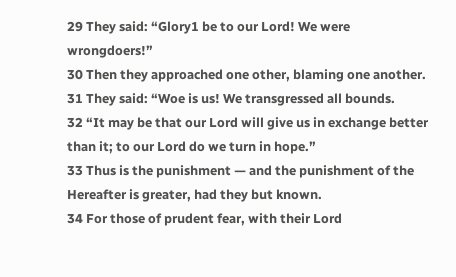29 They said: “Glory1 be to our Lord! We were wrongdoers!”
30 Then they approached one other, blaming one another.
31 They said: “Woe is us! We transgressed all bounds.
32 “It may be that our Lord will give us in exchange better than it; to our Lord do we turn in hope.”
33 Thus is the punishment — and the punishment of the Hereafter is greater, had they but known.
34 For those of prudent fear, with their Lord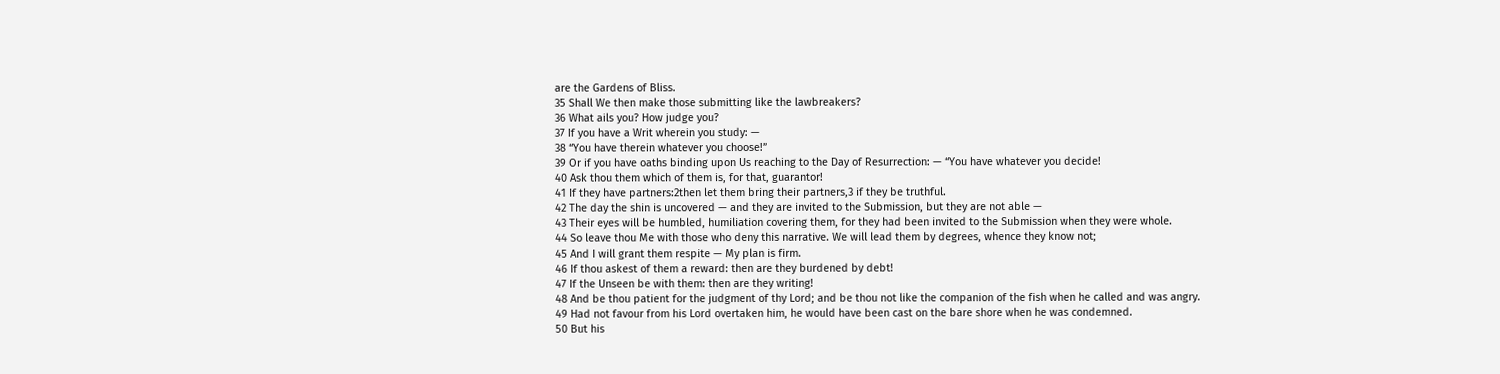are the Gardens of Bliss.
35 Shall We then make those submitting like the lawbreakers?
36 What ails you? How judge you?
37 If you have a Writ wherein you study: —
38 “You have therein whatever you choose!”
39 Or if you have oaths binding upon Us reaching to the Day of Resurrection: — “You have whatever you decide!
40 Ask thou them which of them is, for that, guarantor!
41 If they have partners:2then let them bring their partners,3 if they be truthful.
42 The day the shin is uncovered — and they are invited to the Submission, but they are not able —
43 Their eyes will be humbled, humiliation covering them, for they had been invited to the Submission when they were whole.
44 So leave thou Me with those who deny this narrative. We will lead them by degrees, whence they know not;
45 And I will grant them respite — My plan is firm.
46 If thou askest of them a reward: then are they burdened by debt!
47 If the Unseen be with them: then are they writing!
48 And be thou patient for the judgment of thy Lord; and be thou not like the companion of the fish when he called and was angry.
49 Had not favour from his Lord overtaken him, he would have been cast on the bare shore when he was condemned.
50 But his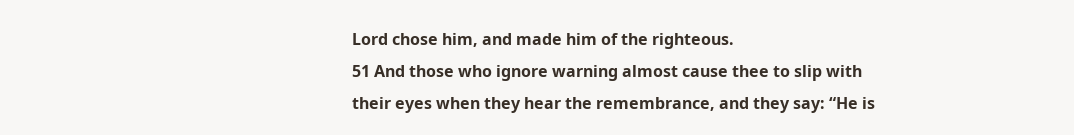Lord chose him, and made him of the righteous.
51 And those who ignore warning almost cause thee to slip with their eyes when they hear the remembrance, and they say: “He is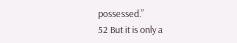possessed.”
52 But it is only a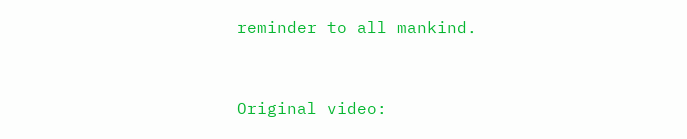reminder to all mankind.


Original video: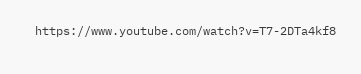https://www.youtube.com/watch?v=T7-2DTa4kf8